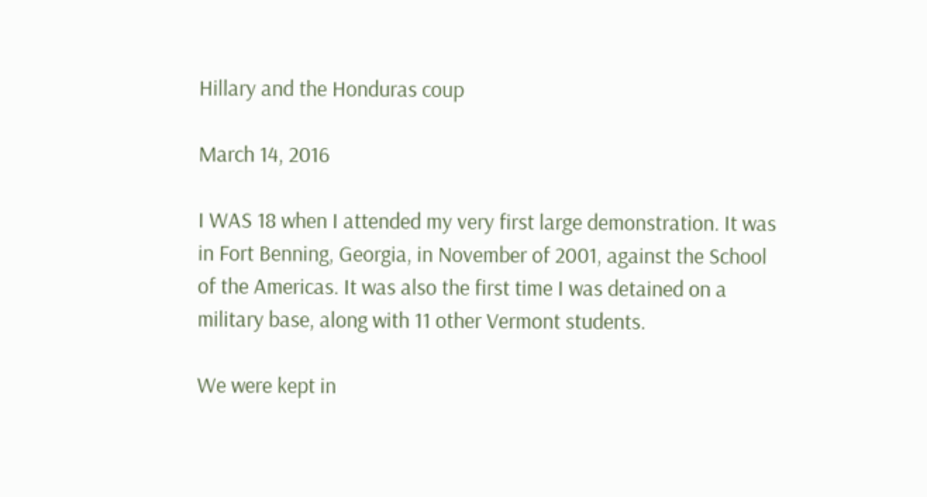Hillary and the Honduras coup

March 14, 2016

I WAS 18 when I attended my very first large demonstration. It was in Fort Benning, Georgia, in November of 2001, against the School of the Americas. It was also the first time I was detained on a military base, along with 11 other Vermont students.

We were kept in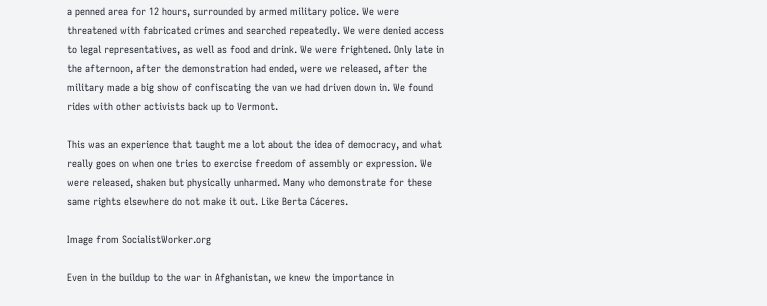a penned area for 12 hours, surrounded by armed military police. We were threatened with fabricated crimes and searched repeatedly. We were denied access to legal representatives, as well as food and drink. We were frightened. Only late in the afternoon, after the demonstration had ended, were we released, after the military made a big show of confiscating the van we had driven down in. We found rides with other activists back up to Vermont.

This was an experience that taught me a lot about the idea of democracy, and what really goes on when one tries to exercise freedom of assembly or expression. We were released, shaken but physically unharmed. Many who demonstrate for these same rights elsewhere do not make it out. Like Berta Cáceres.

Image from SocialistWorker.org

Even in the buildup to the war in Afghanistan, we knew the importance in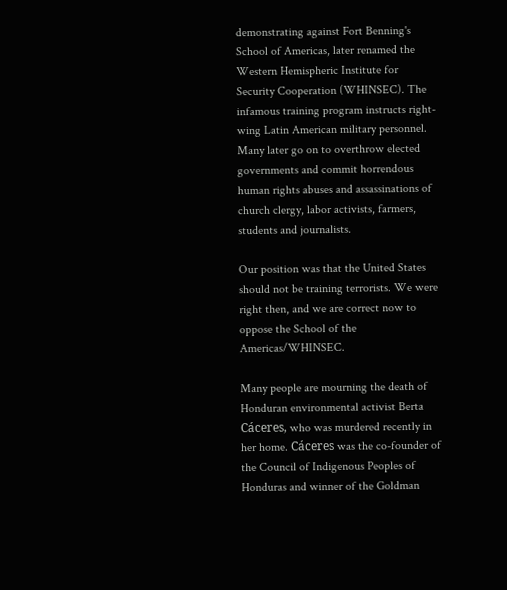demonstrating against Fort Benning's School of Americas, later renamed the Western Hemispheric Institute for Security Cooperation (WHINSEC). The infamous training program instructs right-wing Latin American military personnel. Many later go on to overthrow elected governments and commit horrendous human rights abuses and assassinations of church clergy, labor activists, farmers, students and journalists.

Our position was that the United States should not be training terrorists. We were right then, and we are correct now to oppose the School of the Americas/WHINSEC.

Many people are mourning the death of Honduran environmental activist Berta Cáceres, who was murdered recently in her home. Cáceres was the co-founder of the Council of Indigenous Peoples of Honduras and winner of the Goldman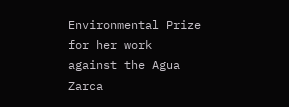Environmental Prize for her work against the Agua Zarca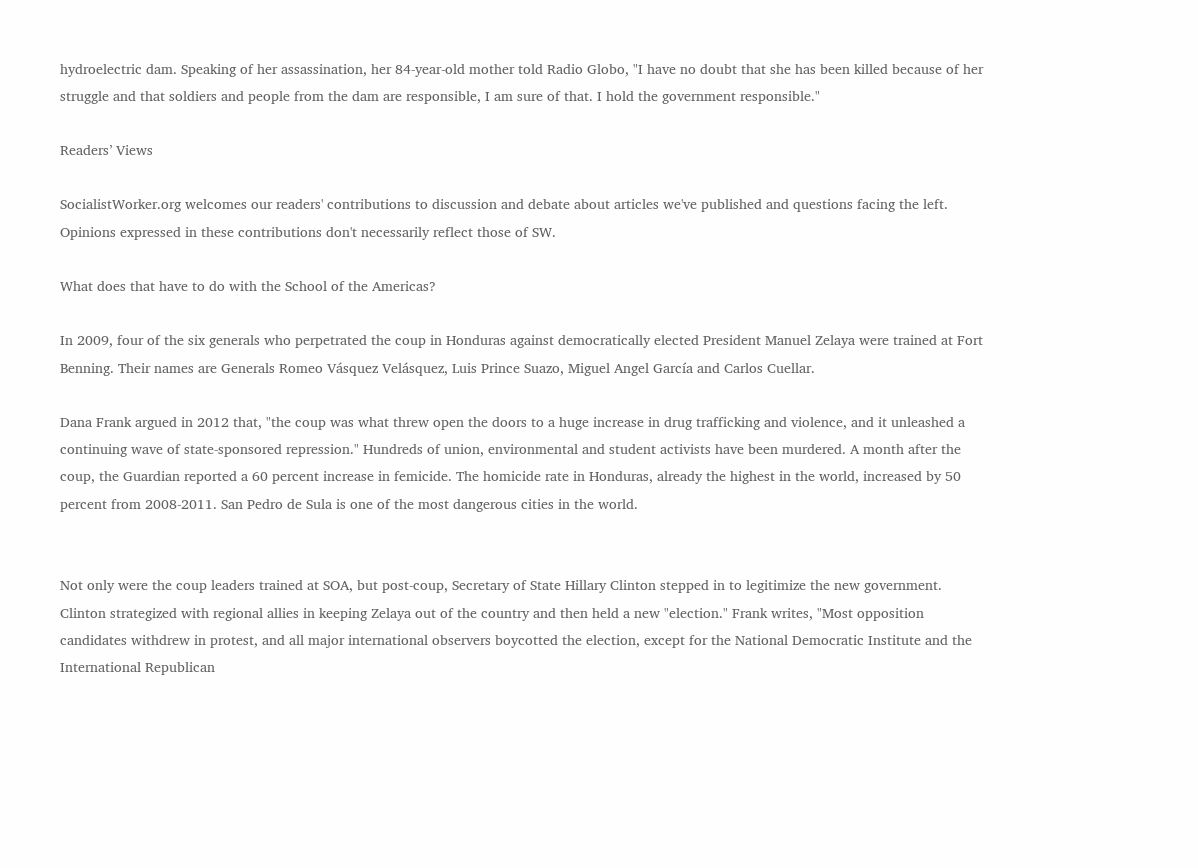hydroelectric dam. Speaking of her assassination, her 84-year-old mother told Radio Globo, "I have no doubt that she has been killed because of her struggle and that soldiers and people from the dam are responsible, I am sure of that. I hold the government responsible."

Readers’ Views

SocialistWorker.org welcomes our readers' contributions to discussion and debate about articles we've published and questions facing the left. Opinions expressed in these contributions don't necessarily reflect those of SW.

What does that have to do with the School of the Americas?

In 2009, four of the six generals who perpetrated the coup in Honduras against democratically elected President Manuel Zelaya were trained at Fort Benning. Their names are Generals Romeo Vásquez Velásquez, Luis Prince Suazo, Miguel Angel García and Carlos Cuellar.

Dana Frank argued in 2012 that, "the coup was what threw open the doors to a huge increase in drug trafficking and violence, and it unleashed a continuing wave of state-sponsored repression." Hundreds of union, environmental and student activists have been murdered. A month after the coup, the Guardian reported a 60 percent increase in femicide. The homicide rate in Honduras, already the highest in the world, increased by 50 percent from 2008-2011. San Pedro de Sula is one of the most dangerous cities in the world.


Not only were the coup leaders trained at SOA, but post-coup, Secretary of State Hillary Clinton stepped in to legitimize the new government. Clinton strategized with regional allies in keeping Zelaya out of the country and then held a new "election." Frank writes, "Most opposition candidates withdrew in protest, and all major international observers boycotted the election, except for the National Democratic Institute and the International Republican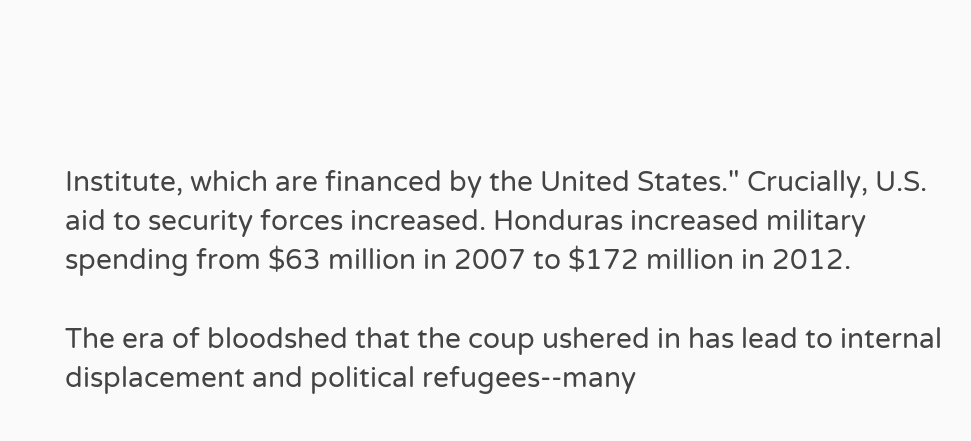Institute, which are financed by the United States." Crucially, U.S. aid to security forces increased. Honduras increased military spending from $63 million in 2007 to $172 million in 2012.

The era of bloodshed that the coup ushered in has lead to internal displacement and political refugees--many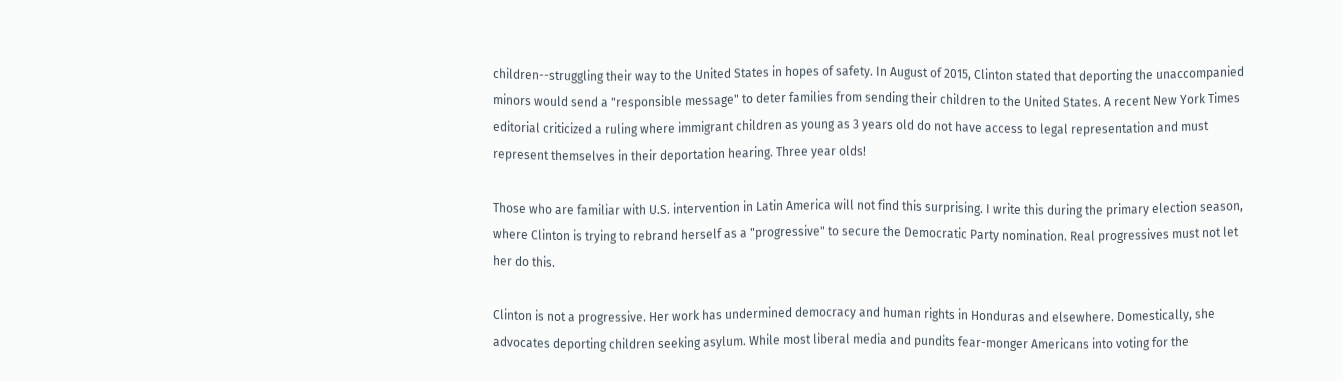children--struggling their way to the United States in hopes of safety. In August of 2015, Clinton stated that deporting the unaccompanied minors would send a "responsible message" to deter families from sending their children to the United States. A recent New York Times editorial criticized a ruling where immigrant children as young as 3 years old do not have access to legal representation and must represent themselves in their deportation hearing. Three year olds!

Those who are familiar with U.S. intervention in Latin America will not find this surprising. I write this during the primary election season, where Clinton is trying to rebrand herself as a "progressive" to secure the Democratic Party nomination. Real progressives must not let her do this.

Clinton is not a progressive. Her work has undermined democracy and human rights in Honduras and elsewhere. Domestically, she advocates deporting children seeking asylum. While most liberal media and pundits fear-monger Americans into voting for the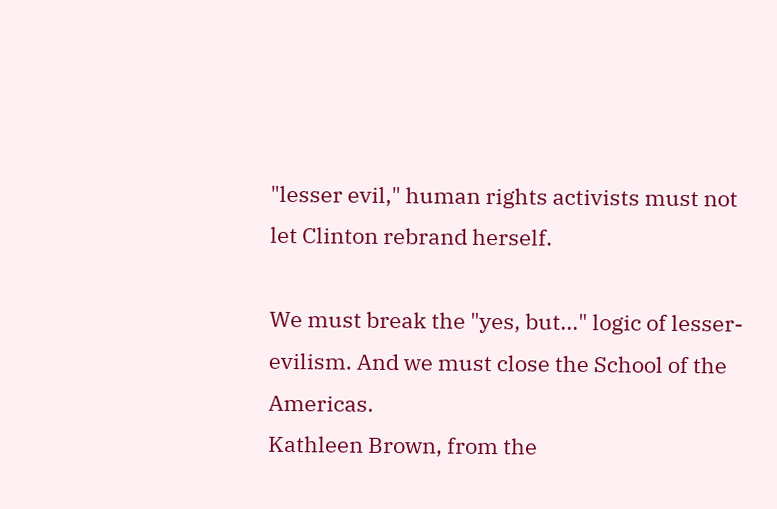"lesser evil," human rights activists must not let Clinton rebrand herself.

We must break the "yes, but..." logic of lesser-evilism. And we must close the School of the Americas.
Kathleen Brown, from the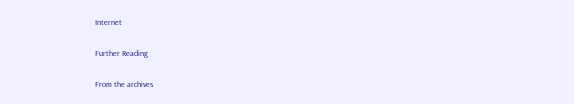Internet

Further Reading

From the archives